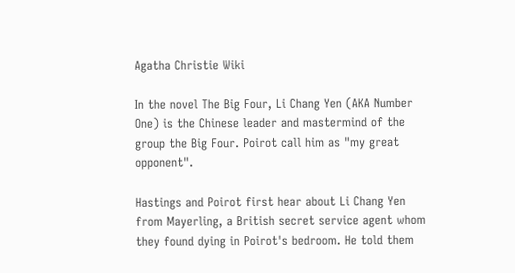Agatha Christie Wiki

In the novel The Big Four, Li Chang Yen (AKA Number One) is the Chinese leader and mastermind of the group the Big Four. Poirot call him as "my great opponent".

Hastings and Poirot first hear about Li Chang Yen from Mayerling, a British secret service agent whom they found dying in Poirot's bedroom. He told them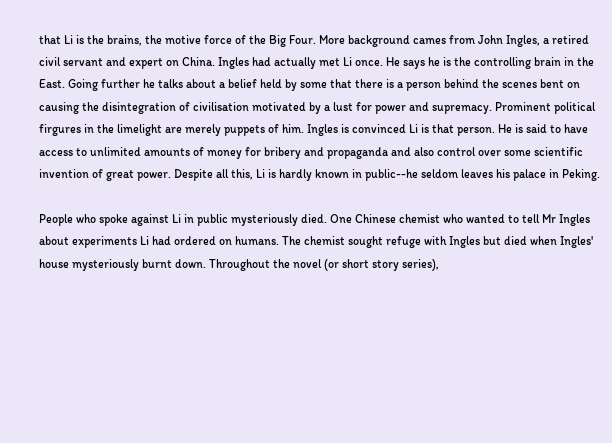that Li is the brains, the motive force of the Big Four. More background cames from John Ingles, a retired civil servant and expert on China. Ingles had actually met Li once. He says he is the controlling brain in the East. Going further he talks about a belief held by some that there is a person behind the scenes bent on causing the disintegration of civilisation motivated by a lust for power and supremacy. Prominent political firgures in the limelight are merely puppets of him. Ingles is convinced Li is that person. He is said to have access to unlimited amounts of money for bribery and propaganda and also control over some scientific invention of great power. Despite all this, Li is hardly known in public--he seldom leaves his palace in Peking.

People who spoke against Li in public mysteriously died. One Chinese chemist who wanted to tell Mr Ingles about experiments Li had ordered on humans. The chemist sought refuge with Ingles but died when Ingles' house mysteriously burnt down. Throughout the novel (or short story series),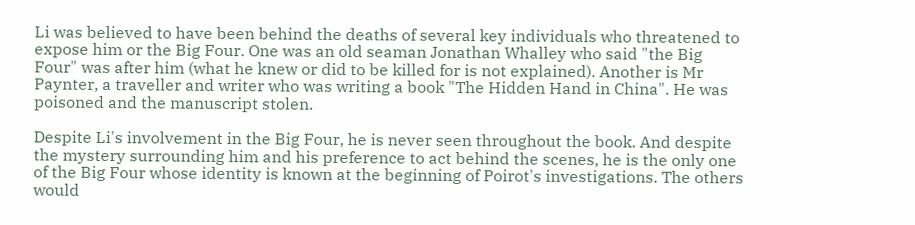Li was believed to have been behind the deaths of several key individuals who threatened to expose him or the Big Four. One was an old seaman Jonathan Whalley who said "the Big Four" was after him (what he knew or did to be killed for is not explained). Another is Mr Paynter, a traveller and writer who was writing a book "The Hidden Hand in China". He was poisoned and the manuscript stolen.

Despite Li's involvement in the Big Four, he is never seen throughout the book. And despite the mystery surrounding him and his preference to act behind the scenes, he is the only one of the Big Four whose identity is known at the beginning of Poirot's investigations. The others would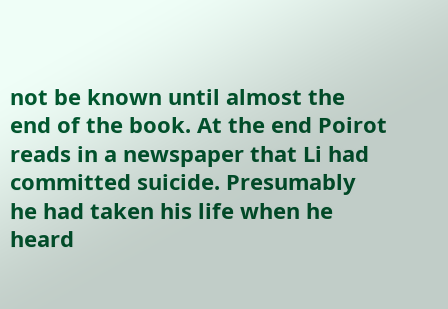not be known until almost the end of the book. At the end Poirot reads in a newspaper that Li had committed suicide. Presumably he had taken his life when he heard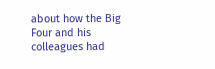about how the Big Four and his colleagues had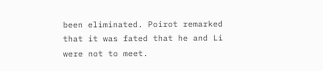been eliminated. Poirot remarked that it was fated that he and Li were not to meet.